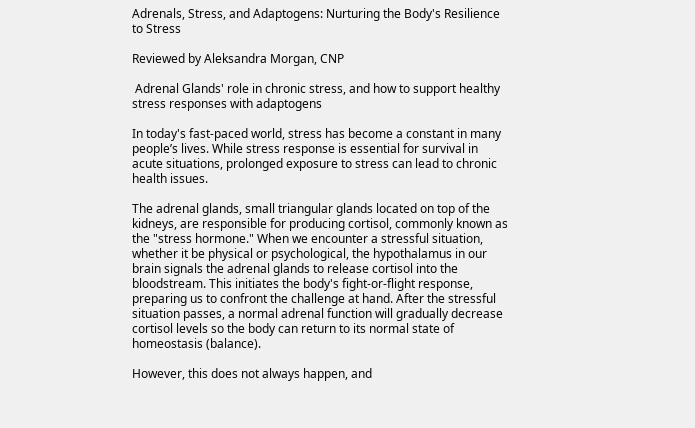Adrenals, Stress, and Adaptogens: Nurturing the Body's Resilience to Stress

Reviewed by Aleksandra Morgan, CNP

 Adrenal Glands' role in chronic stress, and how to support healthy stress responses with adaptogens

In today's fast-paced world, stress has become a constant in many people’s lives. While stress response is essential for survival in acute situations, prolonged exposure to stress can lead to chronic health issues.

The adrenal glands, small triangular glands located on top of the kidneys, are responsible for producing cortisol, commonly known as the "stress hormone." When we encounter a stressful situation, whether it be physical or psychological, the hypothalamus in our brain signals the adrenal glands to release cortisol into the bloodstream. This initiates the body's fight-or-flight response, preparing us to confront the challenge at hand. After the stressful situation passes, a normal adrenal function will gradually decrease cortisol levels so the body can return to its normal state of homeostasis (balance).

However, this does not always happen, and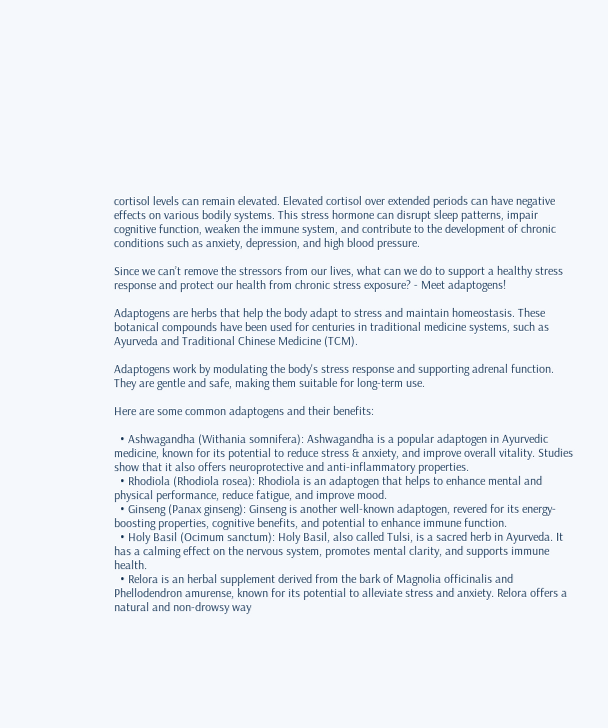cortisol levels can remain elevated. Elevated cortisol over extended periods can have negative effects on various bodily systems. This stress hormone can disrupt sleep patterns, impair cognitive function, weaken the immune system, and contribute to the development of chronic conditions such as anxiety, depression, and high blood pressure.

Since we can’t remove the stressors from our lives, what can we do to support a healthy stress response and protect our health from chronic stress exposure? - Meet adaptogens!

Adaptogens are herbs that help the body adapt to stress and maintain homeostasis. These botanical compounds have been used for centuries in traditional medicine systems, such as Ayurveda and Traditional Chinese Medicine (TCM).

Adaptogens work by modulating the body's stress response and supporting adrenal function. They are gentle and safe, making them suitable for long-term use.

Here are some common adaptogens and their benefits:

  • Ashwagandha (Withania somnifera): Ashwagandha is a popular adaptogen in Ayurvedic medicine, known for its potential to reduce stress & anxiety, and improve overall vitality. Studies show that it also offers neuroprotective and anti-inflammatory properties.
  • Rhodiola (Rhodiola rosea): Rhodiola is an adaptogen that helps to enhance mental and physical performance, reduce fatigue, and improve mood.
  • Ginseng (Panax ginseng): Ginseng is another well-known adaptogen, revered for its energy-boosting properties, cognitive benefits, and potential to enhance immune function.
  • Holy Basil (Ocimum sanctum): Holy Basil, also called Tulsi, is a sacred herb in Ayurveda. It has a calming effect on the nervous system, promotes mental clarity, and supports immune health.
  • Relora is an herbal supplement derived from the bark of Magnolia officinalis and Phellodendron amurense, known for its potential to alleviate stress and anxiety. Relora offers a natural and non-drowsy way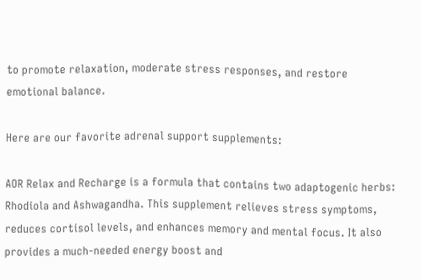to promote relaxation, moderate stress responses, and restore emotional balance.

Here are our favorite adrenal support supplements:

AOR Relax and Recharge is a formula that contains two adaptogenic herbs: Rhodiola and Ashwagandha. This supplement relieves stress symptoms, reduces cortisol levels, and enhances memory and mental focus. It also provides a much-needed energy boost and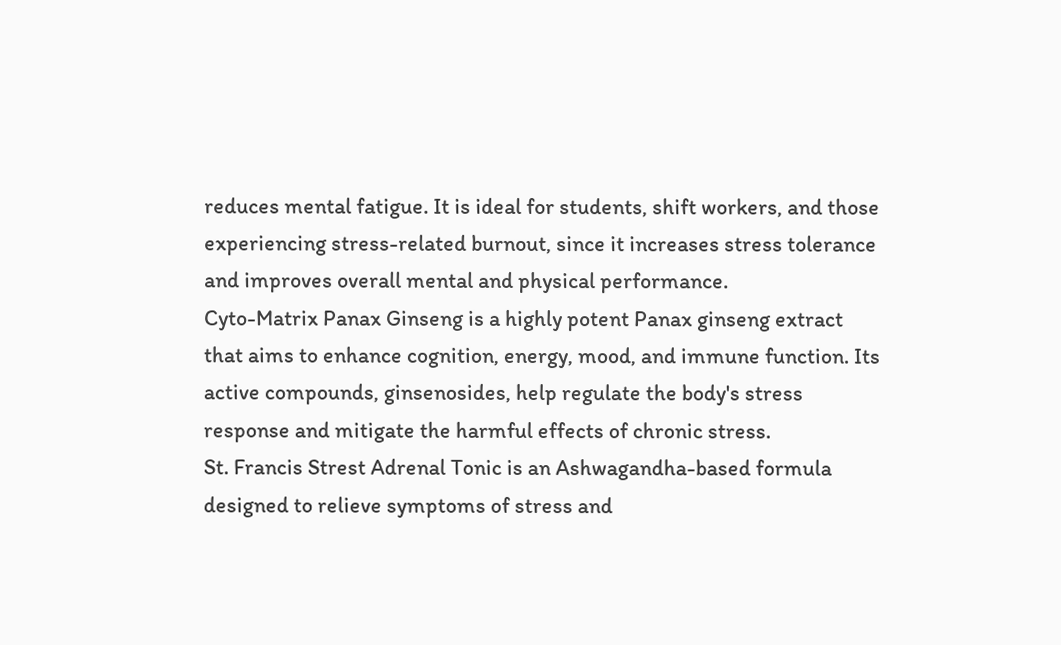reduces mental fatigue. It is ideal for students, shift workers, and those experiencing stress-related burnout, since it increases stress tolerance and improves overall mental and physical performance.
Cyto-Matrix Panax Ginseng is a highly potent Panax ginseng extract that aims to enhance cognition, energy, mood, and immune function. Its active compounds, ginsenosides, help regulate the body's stress response and mitigate the harmful effects of chronic stress.
St. Francis Strest Adrenal Tonic is an Ashwagandha-based formula designed to relieve symptoms of stress and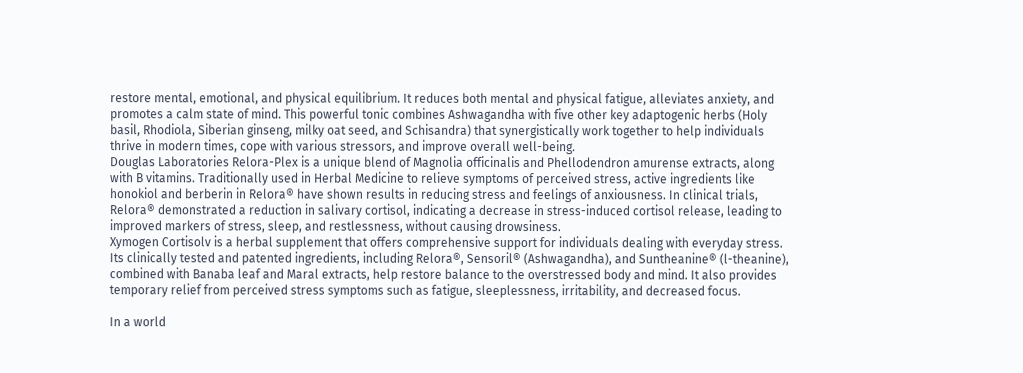restore mental, emotional, and physical equilibrium. It reduces both mental and physical fatigue, alleviates anxiety, and promotes a calm state of mind. This powerful tonic combines Ashwagandha with five other key adaptogenic herbs (Holy basil, Rhodiola, Siberian ginseng, milky oat seed, and Schisandra) that synergistically work together to help individuals thrive in modern times, cope with various stressors, and improve overall well-being.
Douglas Laboratories Relora-Plex is a unique blend of Magnolia officinalis and Phellodendron amurense extracts, along with B vitamins. Traditionally used in Herbal Medicine to relieve symptoms of perceived stress, active ingredients like honokiol and berberin in Relora® have shown results in reducing stress and feelings of anxiousness. In clinical trials, Relora® demonstrated a reduction in salivary cortisol, indicating a decrease in stress-induced cortisol release, leading to improved markers of stress, sleep, and restlessness, without causing drowsiness.
Xymogen Cortisolv is a herbal supplement that offers comprehensive support for individuals dealing with everyday stress. Its clinically tested and patented ingredients, including Relora®, Sensoril® (Ashwagandha), and Suntheanine® (l-theanine), combined with Banaba leaf and Maral extracts, help restore balance to the overstressed body and mind. It also provides temporary relief from perceived stress symptoms such as fatigue, sleeplessness, irritability, and decreased focus.

In a world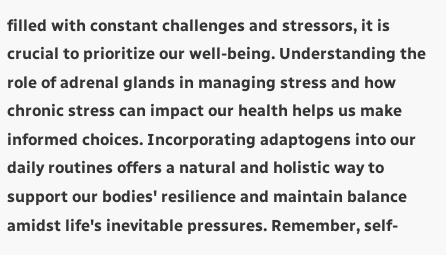filled with constant challenges and stressors, it is crucial to prioritize our well-being. Understanding the role of adrenal glands in managing stress and how chronic stress can impact our health helps us make informed choices. Incorporating adaptogens into our daily routines offers a natural and holistic way to support our bodies' resilience and maintain balance amidst life's inevitable pressures. Remember, self-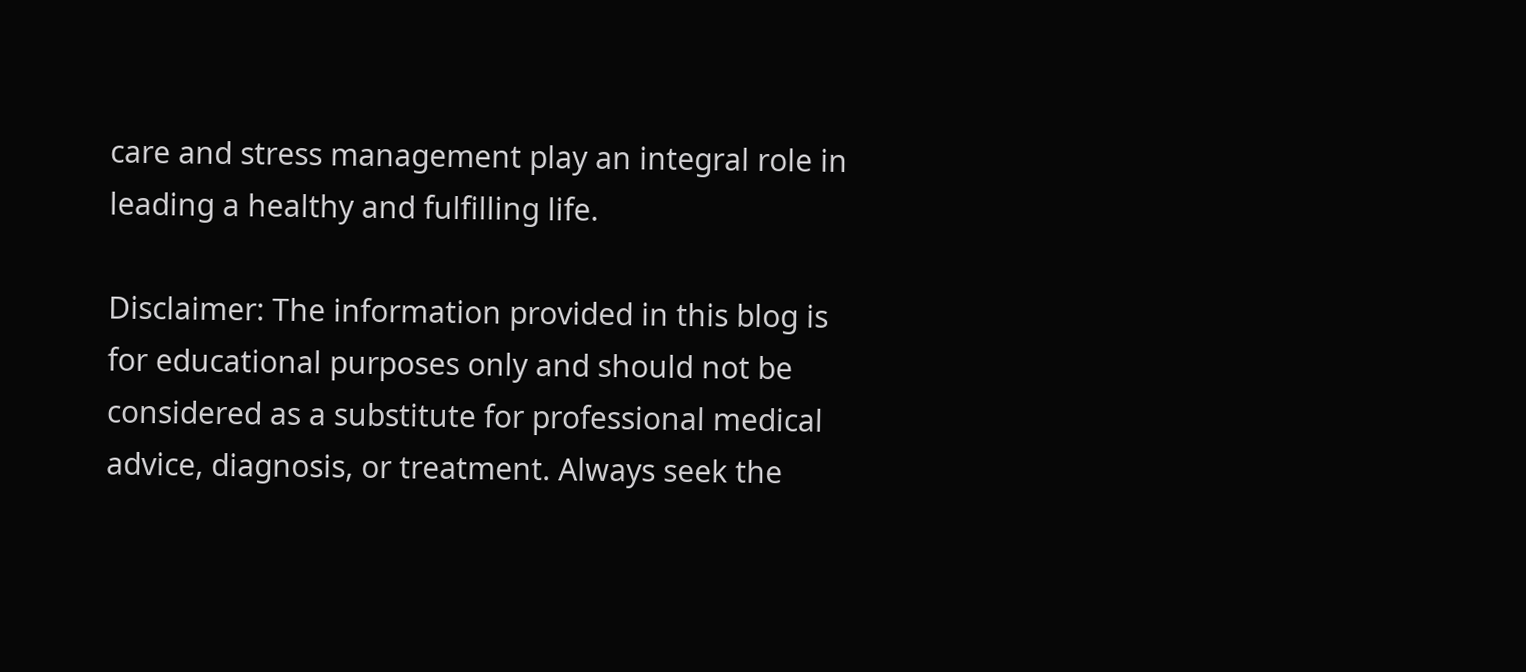care and stress management play an integral role in leading a healthy and fulfilling life.

Disclaimer: The information provided in this blog is for educational purposes only and should not be considered as a substitute for professional medical advice, diagnosis, or treatment. Always seek the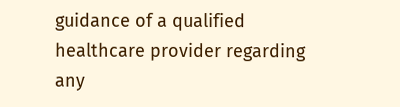guidance of a qualified healthcare provider regarding any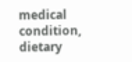medical condition, dietary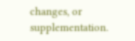changes, or supplementation.